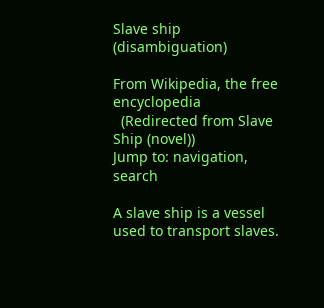Slave ship (disambiguation)

From Wikipedia, the free encyclopedia
  (Redirected from Slave Ship (novel))
Jump to: navigation, search

A slave ship is a vessel used to transport slaves.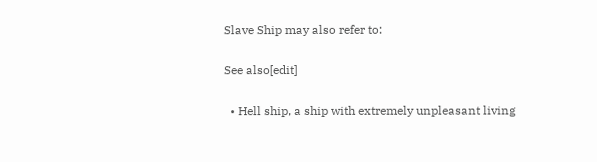Slave Ship may also refer to:

See also[edit]

  • Hell ship, a ship with extremely unpleasant living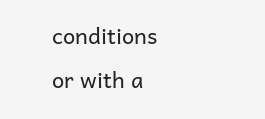conditions or with a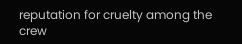reputation for cruelty among the crew